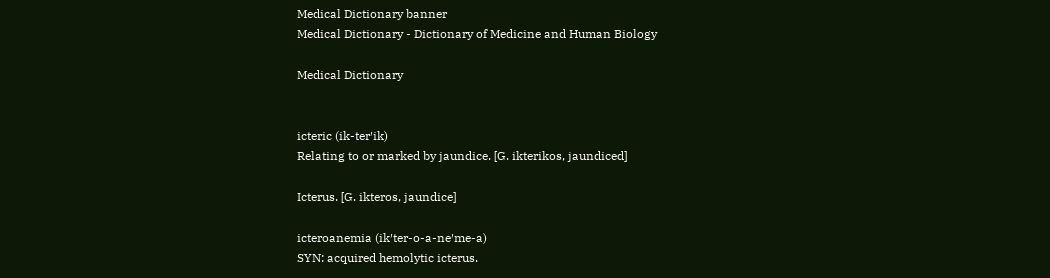Medical Dictionary banner
Medical Dictionary - Dictionary of Medicine and Human Biology

Medical Dictionary


icteric (ik-ter′ik)
Relating to or marked by jaundice. [G. ikterikos, jaundiced]

Icterus. [G. ikteros, jaundice]

icteroanemia (ik′ter-o-a-ne′me-a)
SYN: acquired hemolytic icterus.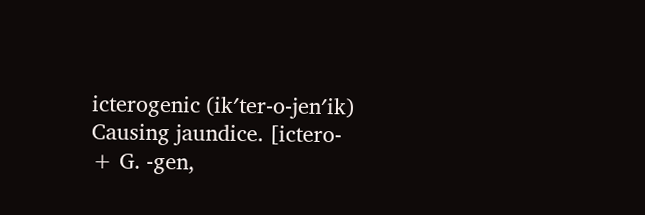icterogenic (ik′ter-o-jen′ik)
Causing jaundice. [ictero- + G. -gen,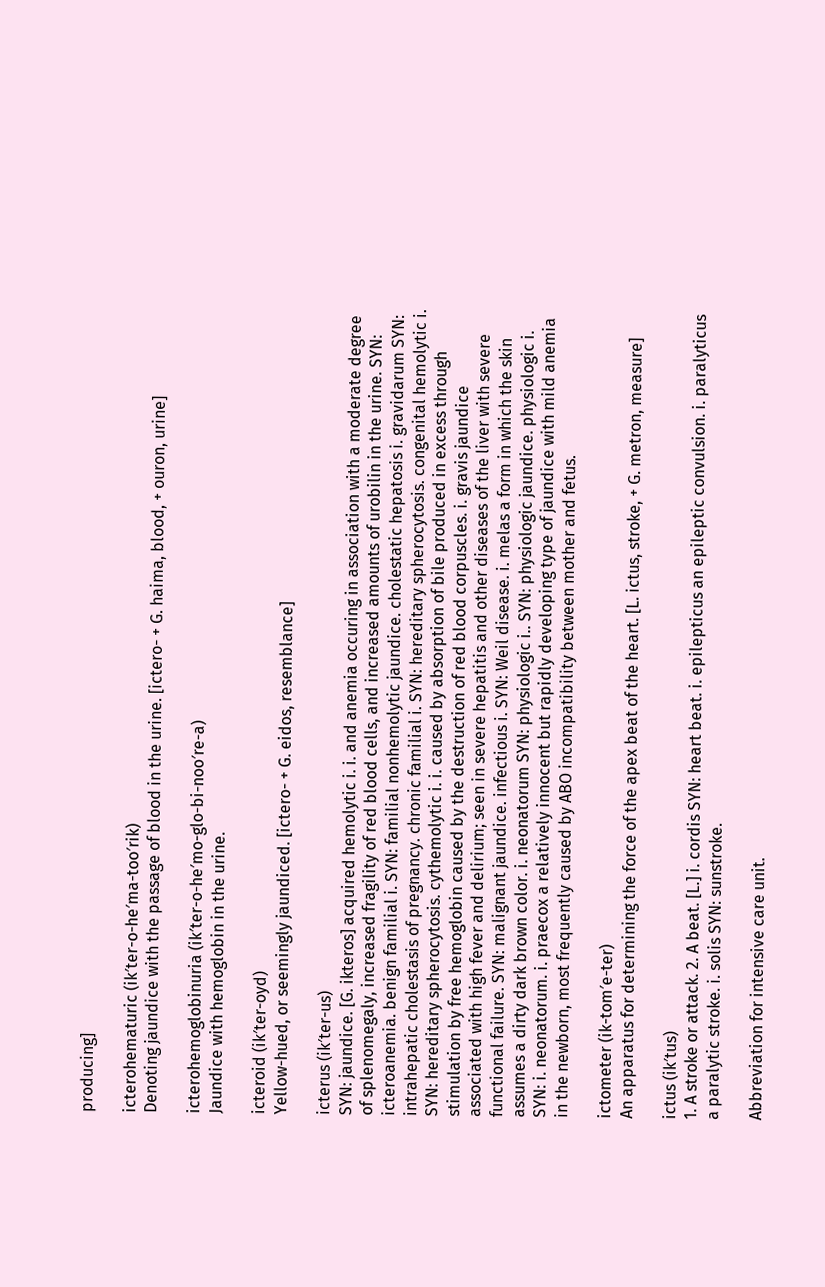producing]

icterohematuric (ik′ter-o-he′ma-too′rik)
Denoting jaundice with the passage of blood in the urine. [ictero- + G. haima, blood, + ouron, urine]

icterohemoglobinuria (ik′ter-o-he′mo-glo-bi-noo′re-a)
Jaundice with hemoglobin in the urine.

icteroid (ik′ter-oyd)
Yellow-hued, or seemingly jaundiced. [ictero- + G. eidos, resemblance]

icterus (ik′ter-us)
SYN: jaundice. [G. ikteros] acquired hemolytic i. i. and anemia occuring in association with a moderate degree of splenomegaly, increased fragility of red blood cells, and increased amounts of urobilin in the urine. SYN: icteroanemia. benign familial i. SYN: familial nonhemolytic jaundice. cholestatic hepatosis i. gravidarum SYN: intrahepatic cholestasis of pregnancy. chronic familial i. SYN: hereditary spherocytosis. congenital hemolytic i. SYN: hereditary spherocytosis. cythemolytic i. i. caused by absorption of bile produced in excess through stimulation by free hemoglobin caused by the destruction of red blood corpuscles. i. gravis jaundice associated with high fever and delirium; seen in severe hepatitis and other diseases of the liver with severe functional failure. SYN: malignant jaundice. infectious i. SYN: Weil disease. i. melas a form in which the skin assumes a dirty dark brown color. i. neonatorum SYN: physiologic i.. SYN: physiologic jaundice. physiologic i. SYN: i. neonatorum. i. praecox a relatively innocent but rapidly developing type of jaundice with mild anemia in the newborn, most frequently caused by ABO incompatibility between mother and fetus.

ictometer (ik-tom′e-ter)
An apparatus for determining the force of the apex beat of the heart. [L. ictus, stroke, + G. metron, measure]

ictus (ik′tus)
1. A stroke or attack. 2. A beat. [L.] i. cordis SYN: heart beat. i. epilepticus an epileptic convulsion. i. paralyticus a paralytic stroke. i. solis SYN: sunstroke.

Abbreviation for intensive care unit.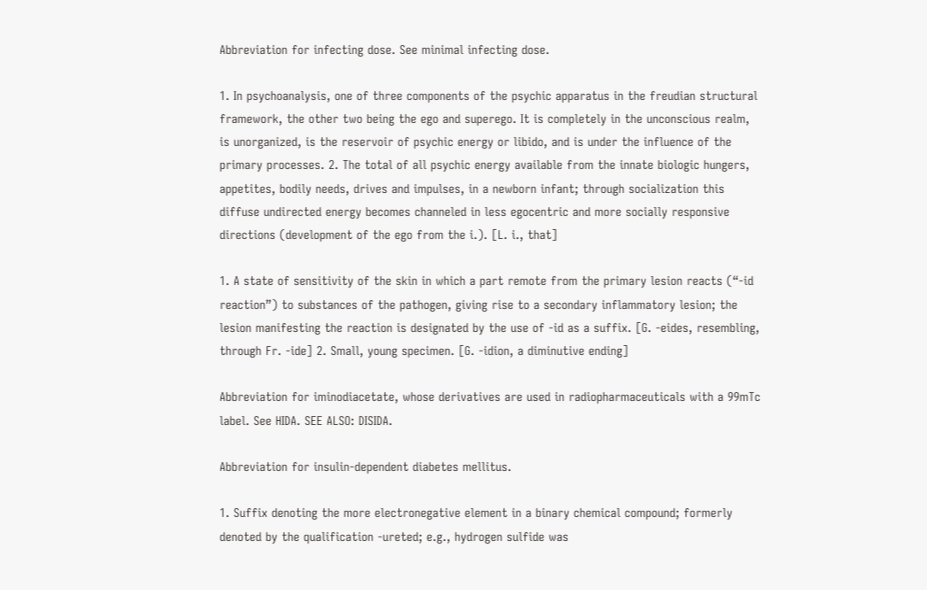Abbreviation for infecting dose. See minimal infecting dose.

1. In psychoanalysis, one of three components of the psychic apparatus in the freudian structural framework, the other two being the ego and superego. It is completely in the unconscious realm, is unorganized, is the reservoir of psychic energy or libido, and is under the influence of the primary processes. 2. The total of all psychic energy available from the innate biologic hungers, appetites, bodily needs, drives and impulses, in a newborn infant; through socialization this diffuse undirected energy becomes channeled in less egocentric and more socially responsive directions (development of the ego from the i.). [L. i., that]

1. A state of sensitivity of the skin in which a part remote from the primary lesion reacts (“-id reaction”) to substances of the pathogen, giving rise to a secondary inflammatory lesion; the lesion manifesting the reaction is designated by the use of -id as a suffix. [G. -eides, resembling, through Fr. -ide] 2. Small, young specimen. [G. -idion, a diminutive ending]

Abbreviation for iminodiacetate, whose derivatives are used in radiopharmaceuticals with a 99mTc label. See HIDA. SEE ALSO: DISIDA.

Abbreviation for insulin-dependent diabetes mellitus.

1. Suffix denoting the more electronegative element in a binary chemical compound; formerly denoted by the qualification -ureted; e.g., hydrogen sulfide was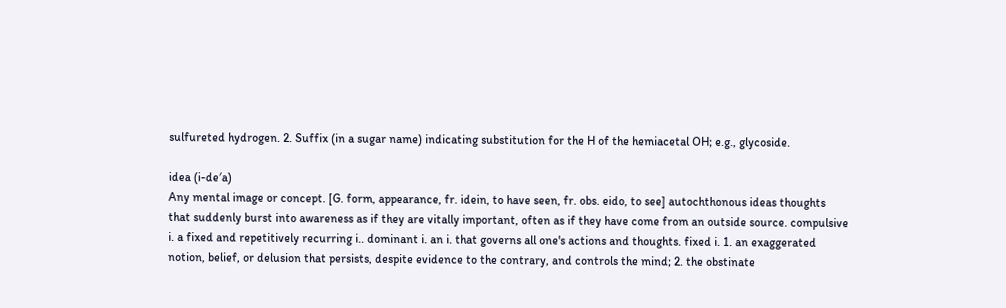sulfureted hydrogen. 2. Suffix (in a sugar name) indicating substitution for the H of the hemiacetal OH; e.g., glycoside.

idea (i-de′a)
Any mental image or concept. [G. form, appearance, fr. idein, to have seen, fr. obs. eido, to see] autochthonous ideas thoughts that suddenly burst into awareness as if they are vitally important, often as if they have come from an outside source. compulsive i. a fixed and repetitively recurring i.. dominant i. an i. that governs all one's actions and thoughts. fixed i. 1. an exaggerated notion, belief, or delusion that persists, despite evidence to the contrary, and controls the mind; 2. the obstinate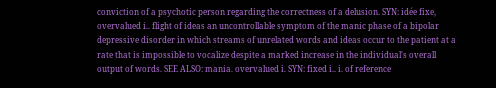conviction of a psychotic person regarding the correctness of a delusion. SYN: idée fixe, overvalued i.. flight of ideas an uncontrollable symptom of the manic phase of a bipolar depressive disorder in which streams of unrelated words and ideas occur to the patient at a rate that is impossible to vocalize despite a marked increase in the individual's overall output of words. SEE ALSO: mania. overvalued i. SYN: fixed i.. i. of reference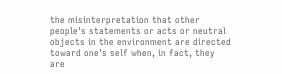the misinterpretation that other people's statements or acts or neutral objects in the environment are directed toward one's self when, in fact, they are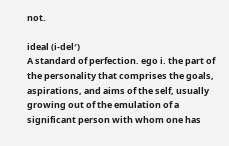not.

ideal (i-del′)
A standard of perfection. ego i. the part of the personality that comprises the goals, aspirations, and aims of the self, usually growing out of the emulation of a significant person with whom one has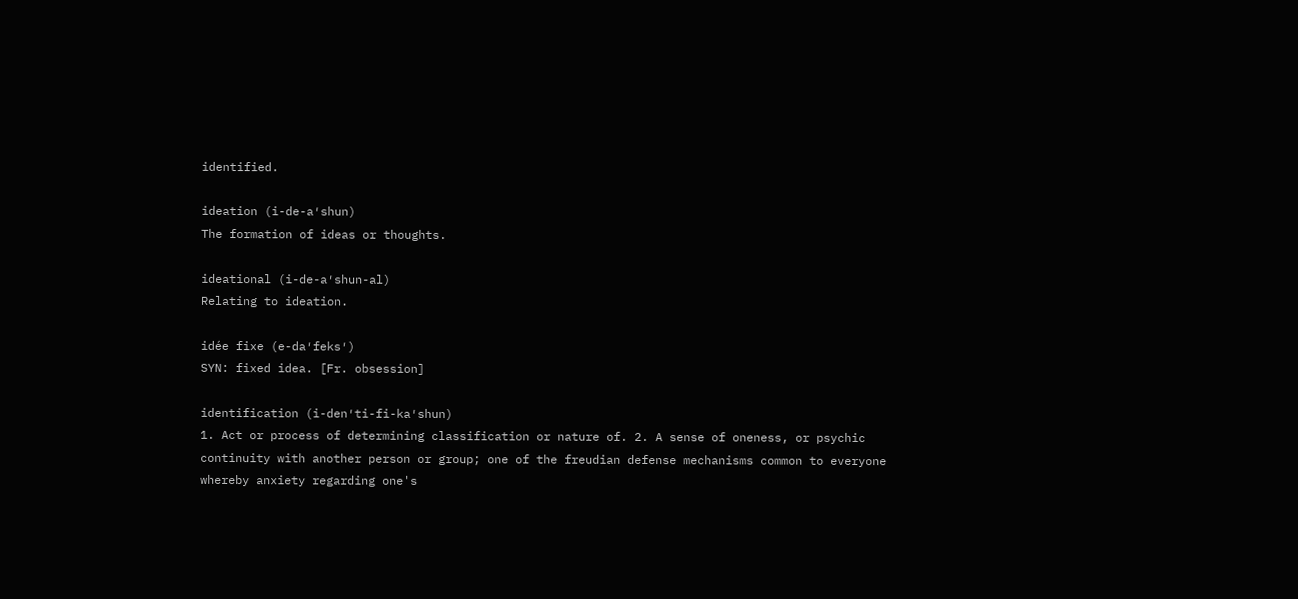identified.

ideation (i-de-a′shun)
The formation of ideas or thoughts.

ideational (i-de-a′shun-al)
Relating to ideation.

idée fixe (e-da′feks′)
SYN: fixed idea. [Fr. obsession]

identification (i-den′ti-fi-ka′shun)
1. Act or process of determining classification or nature of. 2. A sense of oneness, or psychic continuity with another person or group; one of the freudian defense mechanisms common to everyone whereby anxiety regarding one's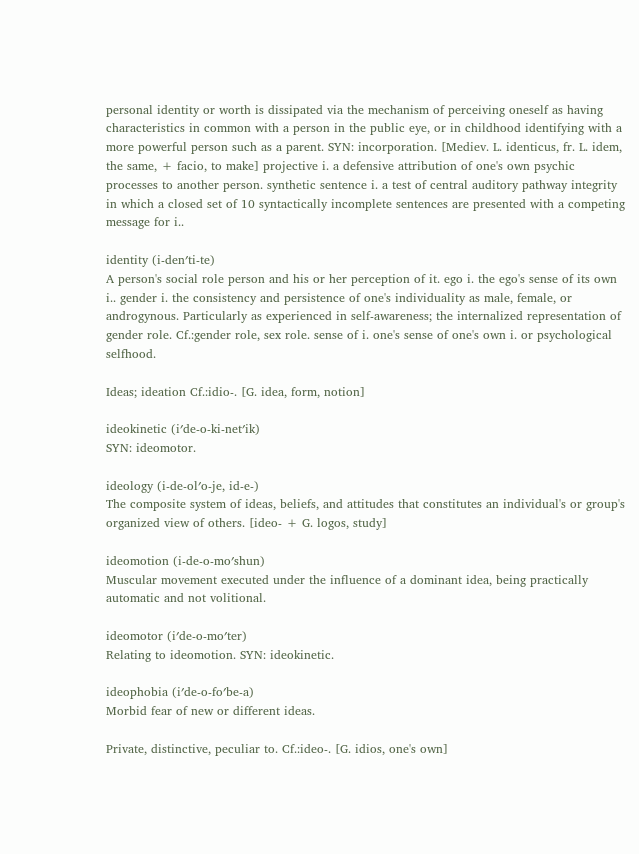personal identity or worth is dissipated via the mechanism of perceiving oneself as having characteristics in common with a person in the public eye, or in childhood identifying with a more powerful person such as a parent. SYN: incorporation. [Mediev. L. identicus, fr. L. idem, the same, + facio, to make] projective i. a defensive attribution of one's own psychic processes to another person. synthetic sentence i. a test of central auditory pathway integrity in which a closed set of 10 syntactically incomplete sentences are presented with a competing message for i..

identity (i-den′ti-te)
A person's social role person and his or her perception of it. ego i. the ego's sense of its own i.. gender i. the consistency and persistence of one's individuality as male, female, or androgynous. Particularly as experienced in self-awareness; the internalized representation of gender role. Cf.:gender role, sex role. sense of i. one's sense of one's own i. or psychological selfhood.

Ideas; ideation Cf.:idio-. [G. idea, form, notion]

ideokinetic (i′de-o-ki-net′ik)
SYN: ideomotor.

ideology (i-de-ol′o-je, id-e-)
The composite system of ideas, beliefs, and attitudes that constitutes an individual's or group's organized view of others. [ideo- + G. logos, study]

ideomotion (i-de-o-mo′shun)
Muscular movement executed under the influence of a dominant idea, being practically automatic and not volitional.

ideomotor (i′de-o-mo′ter)
Relating to ideomotion. SYN: ideokinetic.

ideophobia (i′de-o-fo′be-a)
Morbid fear of new or different ideas.

Private, distinctive, peculiar to. Cf.:ideo-. [G. idios, one's own]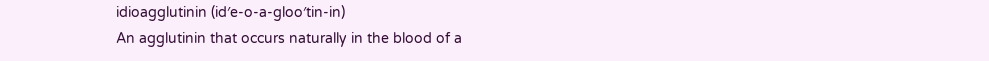idioagglutinin (id′e-o-a-gloo′tin-in)
An agglutinin that occurs naturally in the blood of a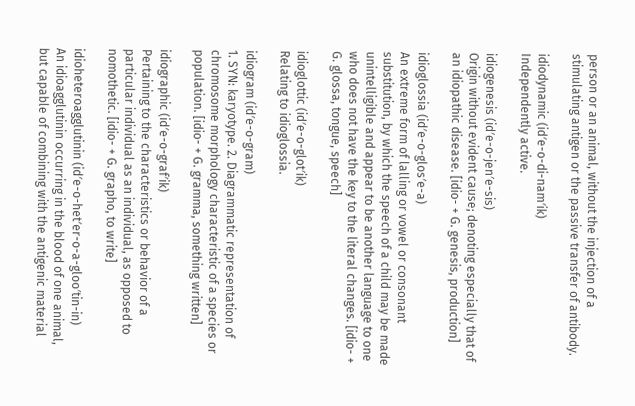person or an animal, without the injection of a stimulating antigen or the passive transfer of antibody.

idiodynamic (id′e-o-di-nam′ik)
Independently active.

idiogenesis (id′e-o-jen′e-sis)
Origin without evident cause; denoting especially that of an idiopathic disease. [idio- + G. genesis, production]

idioglossia (id′e-o-glos′e-a)
An extreme form of lalling or vowel or consonant substitution, by which the speech of a child may be made unintelligible and appear to be another language to one who does not have the key to the literal changes. [idio- + G. glossa, tongue, speech]

idioglottic (id′e-o-glot′ik)
Relating to idioglossia.

idiogram (id′e-o-gram)
1. SYN: karyotype. 2. Diagrammatic representation of chromosome morphology characteristic of a species or population. [idio- + G. gramma, something written]

idiographic (id′e-o-graf′ik)
Pertaining to the characteristics or behavior of a particular individual as an individual, as opposed to nomothetic. [idio- + G. grapho, to write]

idioheteroagglutinin (id′e-o-het′er-o-a-gloo′tin-in)
An idioagglutinin occurring in the blood of one animal, but capable of combining with the antigenic material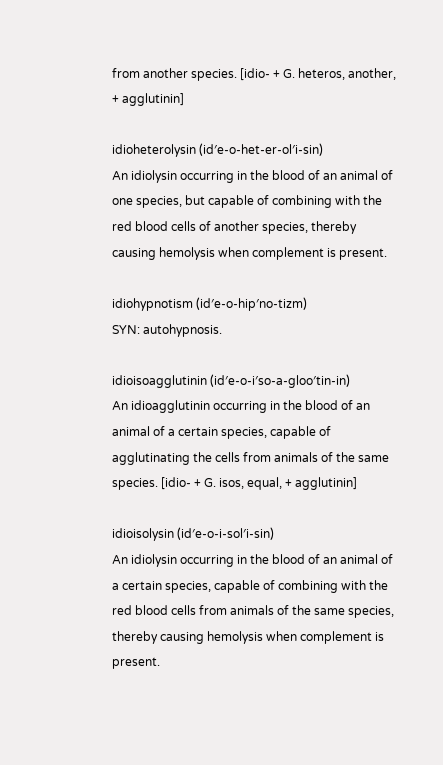from another species. [idio- + G. heteros, another, + agglutinin]

idioheterolysin (id′e-o-het-er-ol′i-sin)
An idiolysin occurring in the blood of an animal of one species, but capable of combining with the red blood cells of another species, thereby causing hemolysis when complement is present.

idiohypnotism (id′e-o-hip′no-tizm)
SYN: autohypnosis.

idioisoagglutinin (id′e-o-i′so-a-gloo′tin-in)
An idioagglutinin occurring in the blood of an animal of a certain species, capable of agglutinating the cells from animals of the same species. [idio- + G. isos, equal, + agglutinin]

idioisolysin (id′e-o-i-sol′i-sin)
An idiolysin occurring in the blood of an animal of a certain species, capable of combining with the red blood cells from animals of the same species, thereby causing hemolysis when complement is present.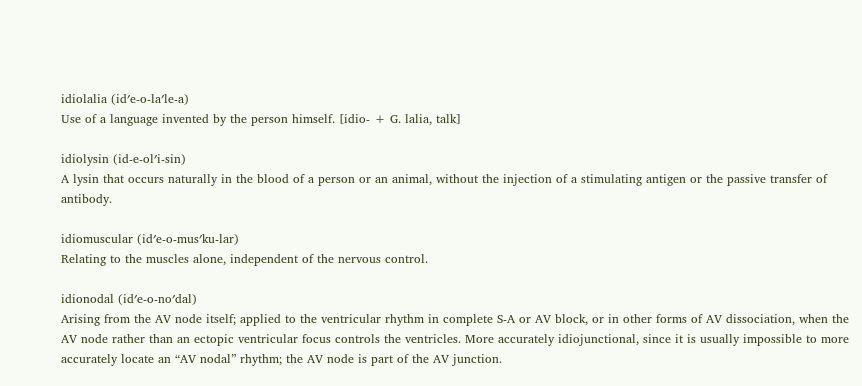idiolalia (id′e-o-la′le-a)
Use of a language invented by the person himself. [idio- + G. lalia, talk]

idiolysin (id-e-ol′i-sin)
A lysin that occurs naturally in the blood of a person or an animal, without the injection of a stimulating antigen or the passive transfer of antibody.

idiomuscular (id′e-o-mus′ku-lar)
Relating to the muscles alone, independent of the nervous control.

idionodal (id′e-o-no′dal)
Arising from the AV node itself; applied to the ventricular rhythm in complete S-A or AV block, or in other forms of AV dissociation, when the AV node rather than an ectopic ventricular focus controls the ventricles. More accurately idiojunctional, since it is usually impossible to more accurately locate an “AV nodal” rhythm; the AV node is part of the AV junction.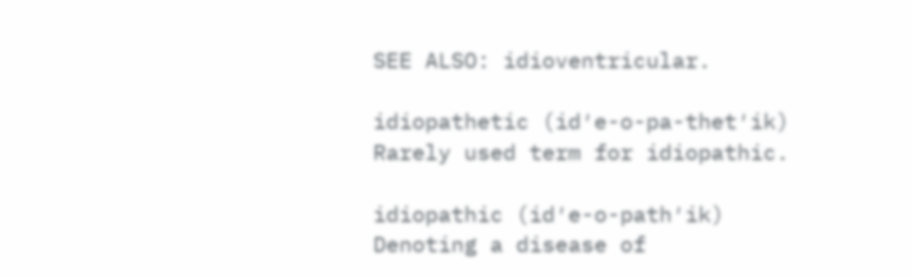SEE ALSO: idioventricular.

idiopathetic (id′e-o-pa-thet′ik)
Rarely used term for idiopathic.

idiopathic (id′e-o-path′ik)
Denoting a disease of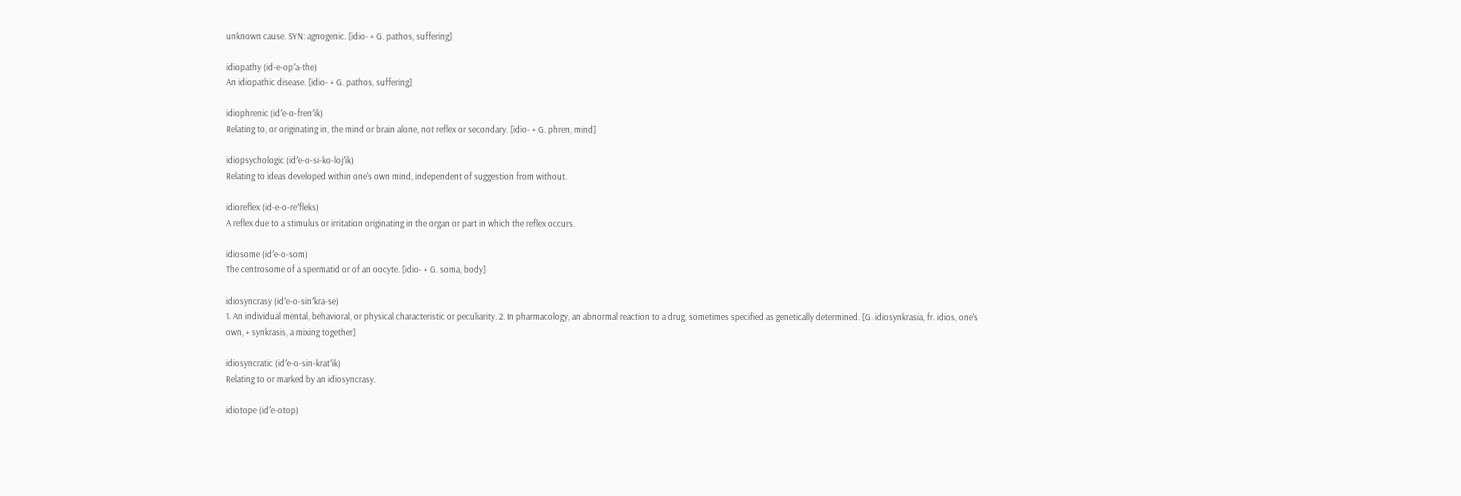unknown cause. SYN: agnogenic. [idio- + G. pathos, suffering]

idiopathy (id-e-op′a-the)
An idiopathic disease. [idio- + G. pathos, suffering]

idiophrenic (id′e-o-fren′ik)
Relating to, or originating in, the mind or brain alone, not reflex or secondary. [idio- + G. phren, mind]

idiopsychologic (id′e-o-si-ko-loj′ik)
Relating to ideas developed within one's own mind, independent of suggestion from without.

idioreflex (id-e-o-re′fleks)
A reflex due to a stimulus or irritation originating in the organ or part in which the reflex occurs.

idiosome (id′e-o-som)
The centrosome of a spermatid or of an oocyte. [idio- + G. soma, body]

idiosyncrasy (id′e-o-sin′kra-se)
1. An individual mental, behavioral, or physical characteristic or peculiarity. 2. In pharmacology, an abnormal reaction to a drug, sometimes specified as genetically determined. [G. idiosynkrasia, fr. idios, one's own, + synkrasis, a mixing together]

idiosyncratic (id′e-o-sin-krat′ik)
Relating to or marked by an idiosyncrasy.

idiotope (id′e-otop)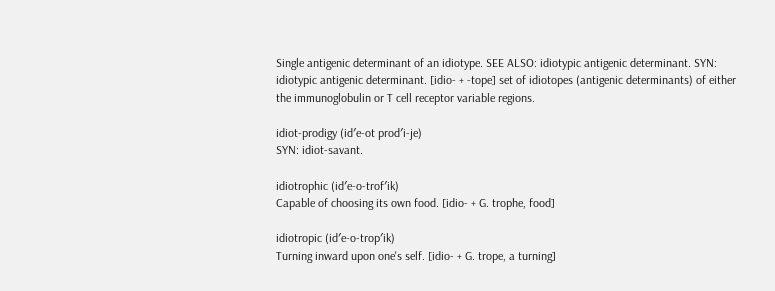Single antigenic determinant of an idiotype. SEE ALSO: idiotypic antigenic determinant. SYN: idiotypic antigenic determinant. [idio- + -tope] set of idiotopes (antigenic determinants) of either the immunoglobulin or T cell receptor variable regions.

idiot-prodigy (id′e-ot prod′i-je)
SYN: idiot-savant.

idiotrophic (id′e-o-trof′ik)
Capable of choosing its own food. [idio- + G. trophe, food]

idiotropic (id′e-o-trop′ik)
Turning inward upon one's self. [idio- + G. trope, a turning]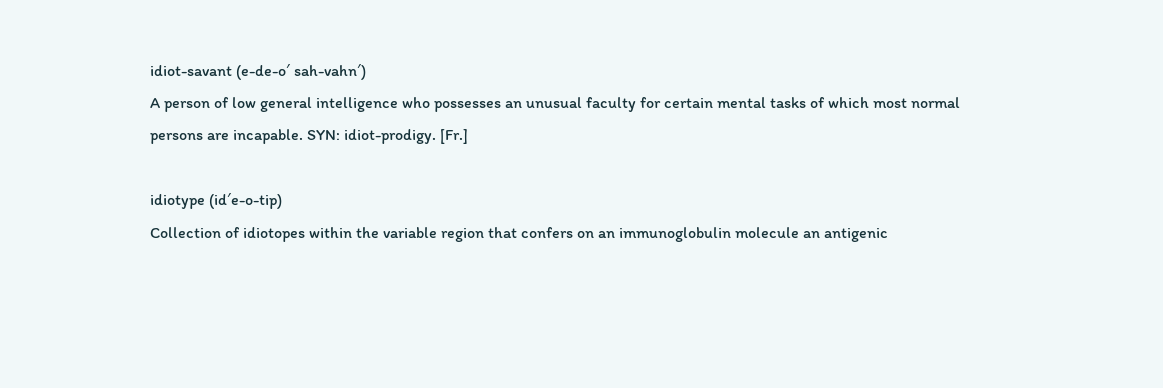idiot-savant (e-de-o′ sah-vahn′)
A person of low general intelligence who possesses an unusual faculty for certain mental tasks of which most normal persons are incapable. SYN: idiot-prodigy. [Fr.]

idiotype (id′e-o-tip)
Collection of idiotopes within the variable region that confers on an immunoglobulin molecule an antigenic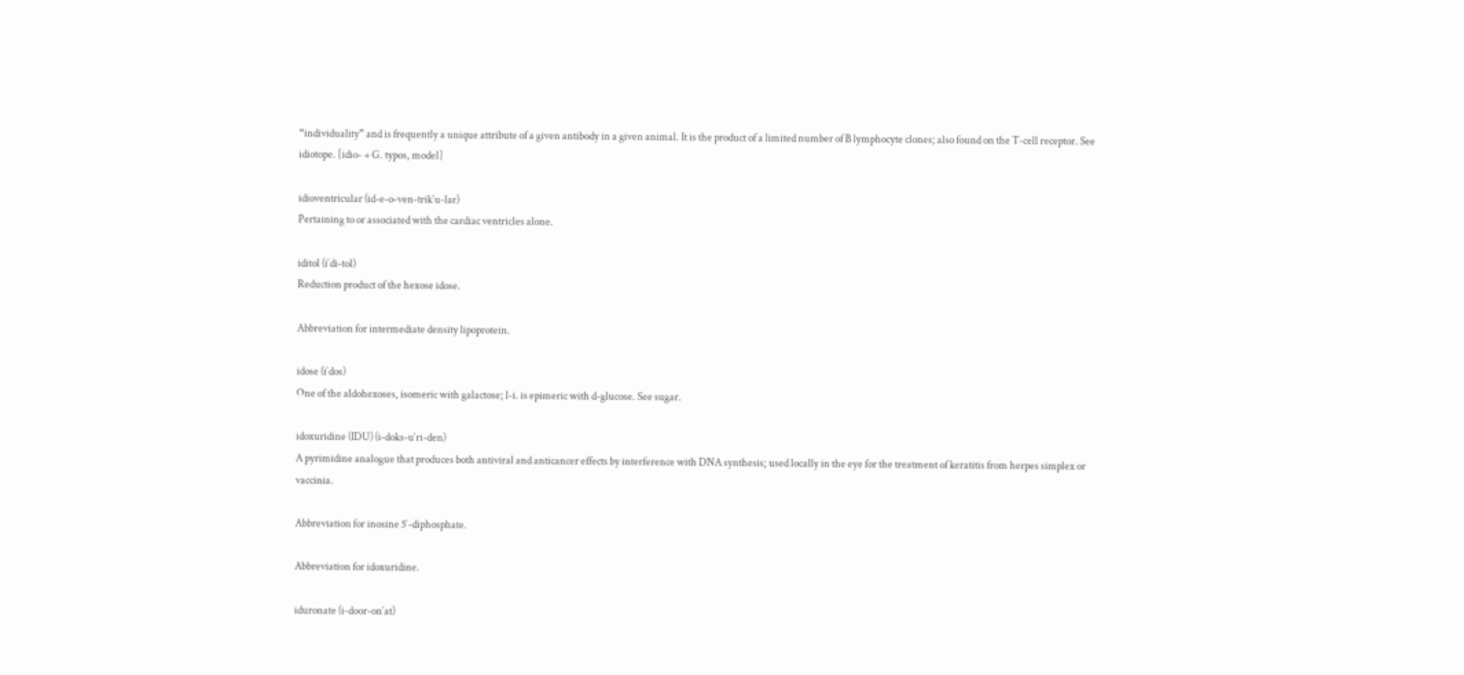“individuality” and is frequently a unique attribute of a given antibody in a given animal. It is the product of a limited number of B lymphocyte clones; also found on the T-cell receptor. See idiotope. [idio- + G. typos, model]

idioventricular (id-e-o-ven-trik′u-lar)
Pertaining to or associated with the cardiac ventricles alone.

iditol (i′di-tol)
Reduction product of the hexose idose.

Abbreviation for intermediate density lipoprotein.

idose (i′dos)
One of the aldohexoses, isomeric with galactose; l-i. is epimeric with d-glucose. See sugar.

idoxuridine (IDU) (i-doks-u′ri-den)
A pyrimidine analogue that produces both antiviral and anticancer effects by interference with DNA synthesis; used locally in the eye for the treatment of keratitis from herpes simplex or vaccinia.

Abbreviation for inosine 5′-diphosphate.

Abbreviation for idoxuridine.

iduronate (i-door-on′at)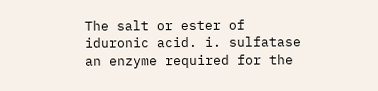The salt or ester of iduronic acid. i. sulfatase an enzyme required for the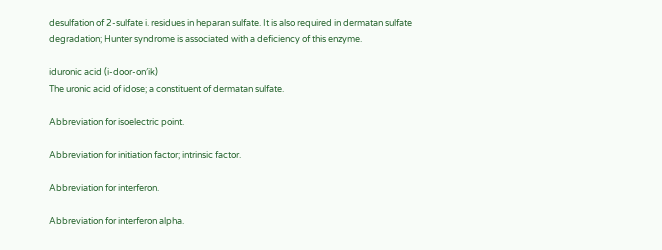desulfation of 2-sulfate i. residues in heparan sulfate. It is also required in dermatan sulfate degradation; Hunter syndrome is associated with a deficiency of this enzyme.

iduronic acid (i-door-on′ik)
The uronic acid of idose; a constituent of dermatan sulfate.

Abbreviation for isoelectric point.

Abbreviation for initiation factor; intrinsic factor.

Abbreviation for interferon.

Abbreviation for interferon alpha.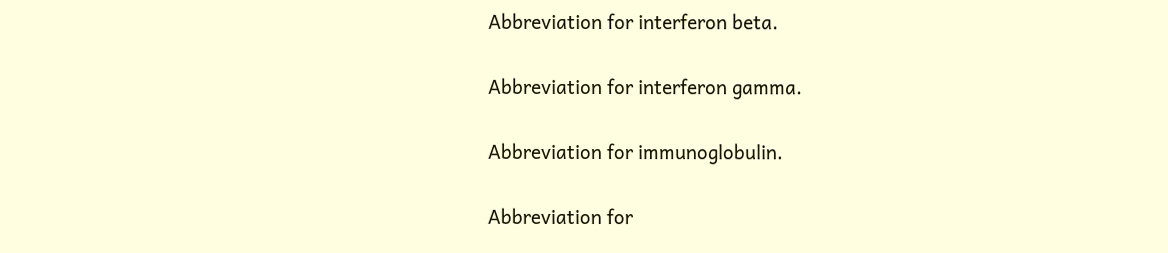Abbreviation for interferon beta.

Abbreviation for interferon gamma.

Abbreviation for immunoglobulin.

Abbreviation for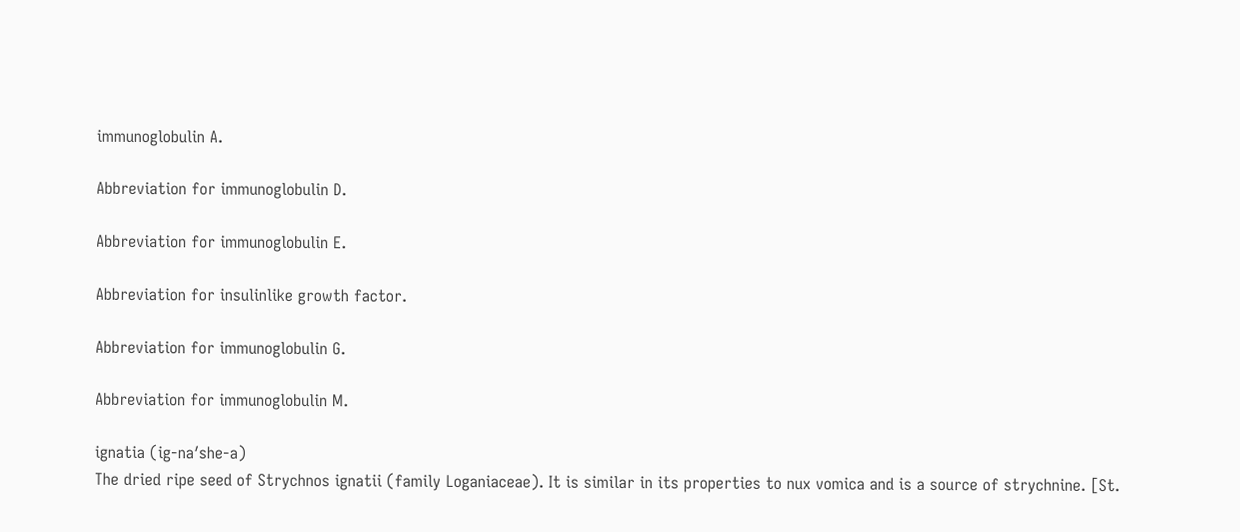immunoglobulin A.

Abbreviation for immunoglobulin D.

Abbreviation for immunoglobulin E.

Abbreviation for insulinlike growth factor.

Abbreviation for immunoglobulin G.

Abbreviation for immunoglobulin M.

ignatia (ig-na′she-a)
The dried ripe seed of Strychnos ignatii (family Loganiaceae). It is similar in its properties to nux vomica and is a source of strychnine. [St.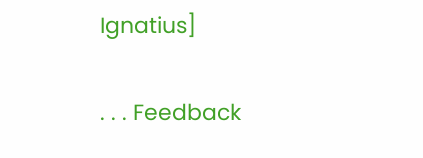Ignatius]


. . . Feedback